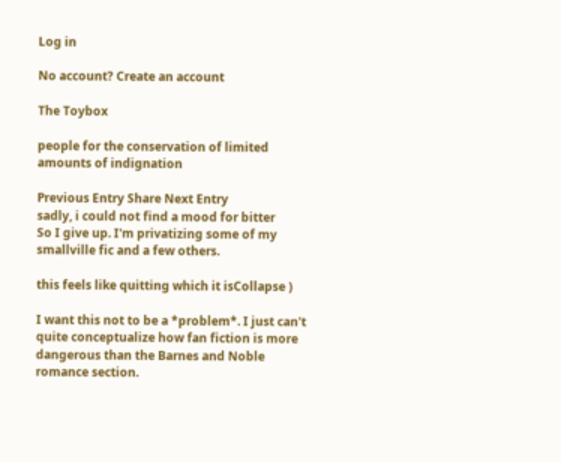Log in

No account? Create an account

The Toybox

people for the conservation of limited amounts of indignation

Previous Entry Share Next Entry
sadly, i could not find a mood for bitter
So I give up. I'm privatizing some of my smallville fic and a few others.

this feels like quitting which it isCollapse )

I want this not to be a *problem*. I just can't quite conceptualize how fan fiction is more dangerous than the Barnes and Noble romance section.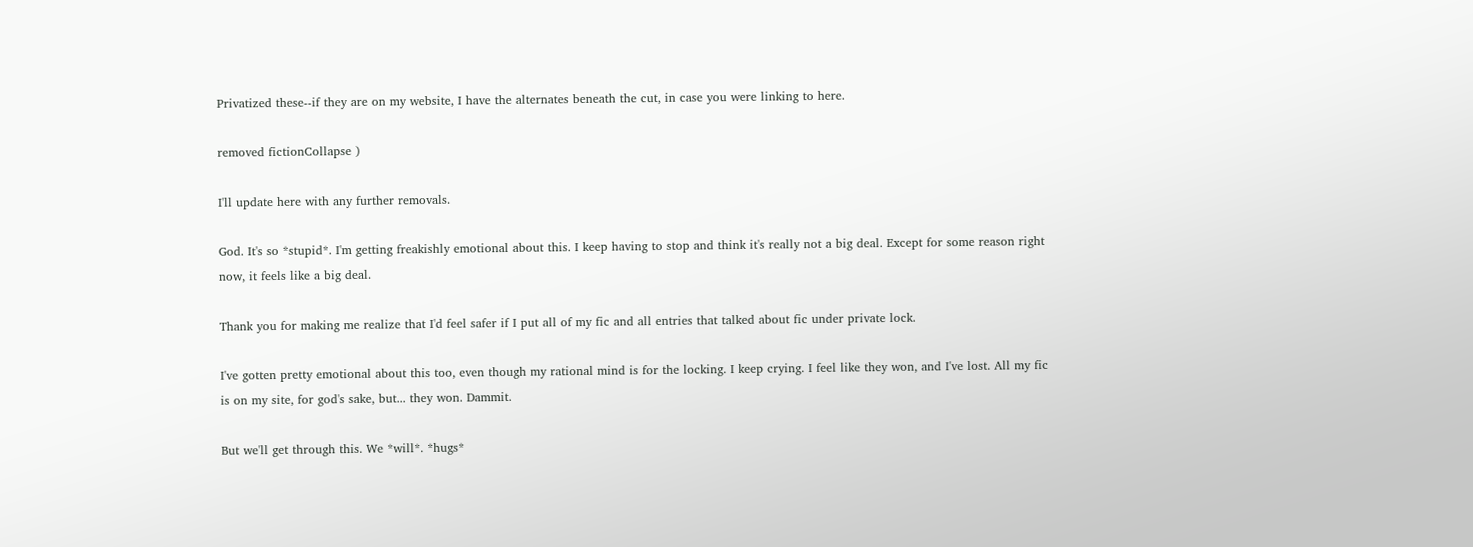Privatized these--if they are on my website, I have the alternates beneath the cut, in case you were linking to here.

removed fictionCollapse )

I'll update here with any further removals.

God. It's so *stupid*. I'm getting freakishly emotional about this. I keep having to stop and think it's really not a big deal. Except for some reason right now, it feels like a big deal.

Thank you for making me realize that I'd feel safer if I put all of my fic and all entries that talked about fic under private lock.

I've gotten pretty emotional about this too, even though my rational mind is for the locking. I keep crying. I feel like they won, and I've lost. All my fic is on my site, for god's sake, but... they won. Dammit.

But we'll get through this. We *will*. *hugs*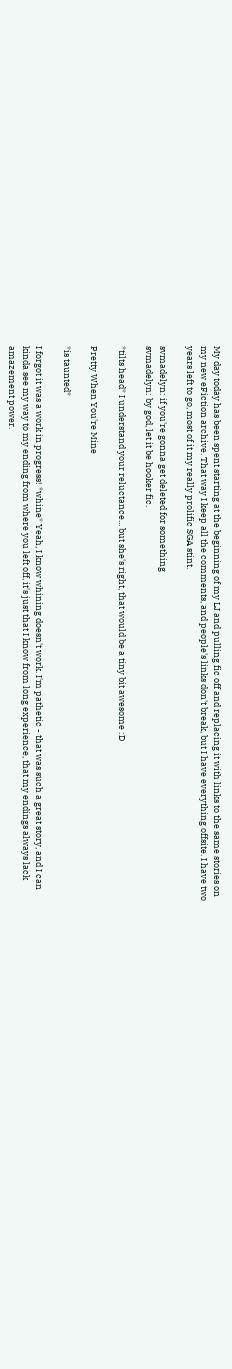My day today has been spent starting at the beginning of my LJ and pulling fic off and replacing it with links to the same stories on my new eFiction archive. That way I keep all the comments, and people's links don't break, but I have everything offsite. I have two years left to go, most of it my really prolific SGA stint.

svmadelyn: if you're gonna get deleted for something
svmadelyn: by god, let it be hooker fic.

*tilts head* I understand your reluctance... but she's right, that would be a tiny bit awesome :D

Pretty When You're Mine

*is taunted*

I forgot it was a work in progress! *whine* Yeah, I know whining doesn't work. I'm pathetic - that was such a great story, and I can kinda see my way to my ending from where you left off, it's just that I know from long experience, that my endings always lack amazement power.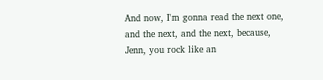And now, I'm gonna read the next one, and the next, and the next, because, Jenn, you rock like an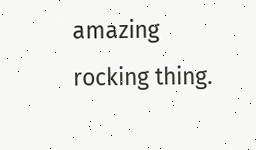amazing rocking thing.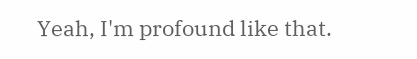Yeah, I'm profound like that.